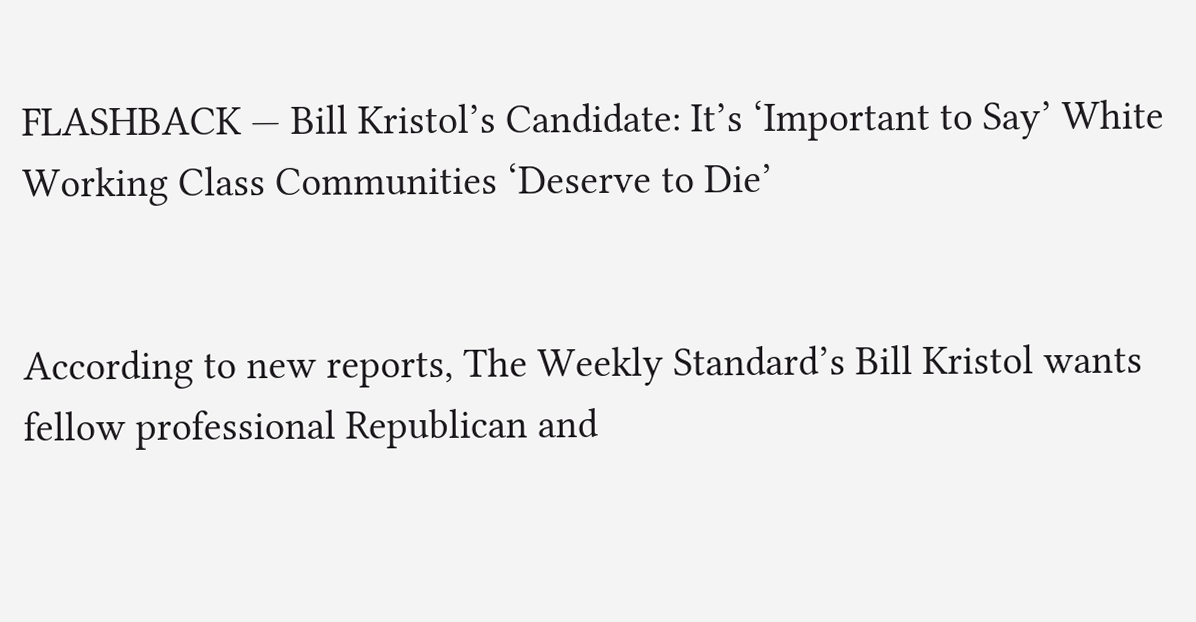FLASHBACK — Bill Kristol’s Candidate: It’s ‘Important to Say’ White Working Class Communities ‘Deserve to Die’


According to new reports, The Weekly Standard’s Bill Kristol wants fellow professional Republican and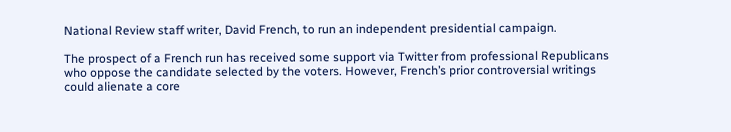National Review staff writer, David French, to run an independent presidential campaign.

The prospect of a French run has received some support via Twitter from professional Republicans who oppose the candidate selected by the voters. However, French’s prior controversial writings could alienate a core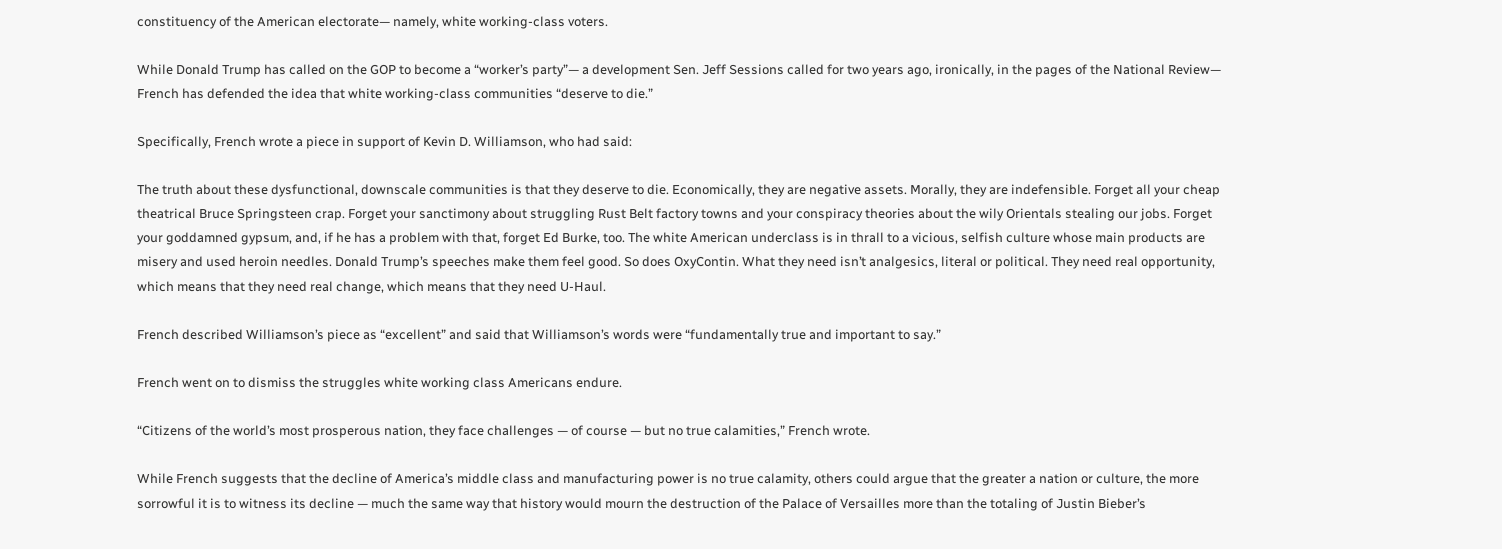constituency of the American electorate— namely, white working-class voters.

While Donald Trump has called on the GOP to become a “worker’s party”— a development Sen. Jeff Sessions called for two years ago, ironically, in the pages of the National Review— French has defended the idea that white working-class communities “deserve to die.”

Specifically, French wrote a piece in support of Kevin D. Williamson, who had said:

The truth about these dysfunctional, downscale communities is that they deserve to die. Economically, they are negative assets. Morally, they are indefensible. Forget all your cheap theatrical Bruce Springsteen crap. Forget your sanctimony about struggling Rust Belt factory towns and your conspiracy theories about the wily Orientals stealing our jobs. Forget your goddamned gypsum, and, if he has a problem with that, forget Ed Burke, too. The white American underclass is in thrall to a vicious, selfish culture whose main products are misery and used heroin needles. Donald Trump’s speeches make them feel good. So does OxyContin. What they need isn’t analgesics, literal or political. They need real opportunity, which means that they need real change, which means that they need U-Haul.

French described Williamson’s piece as “excellent” and said that Williamson’s words were “fundamentally true and important to say.”

French went on to dismiss the struggles white working class Americans endure.

“Citizens of the world’s most prosperous nation, they face challenges — of course — but no true calamities,” French wrote.

While French suggests that the decline of America’s middle class and manufacturing power is no true calamity, others could argue that the greater a nation or culture, the more sorrowful it is to witness its decline — much the same way that history would mourn the destruction of the Palace of Versailles more than the totaling of Justin Bieber’s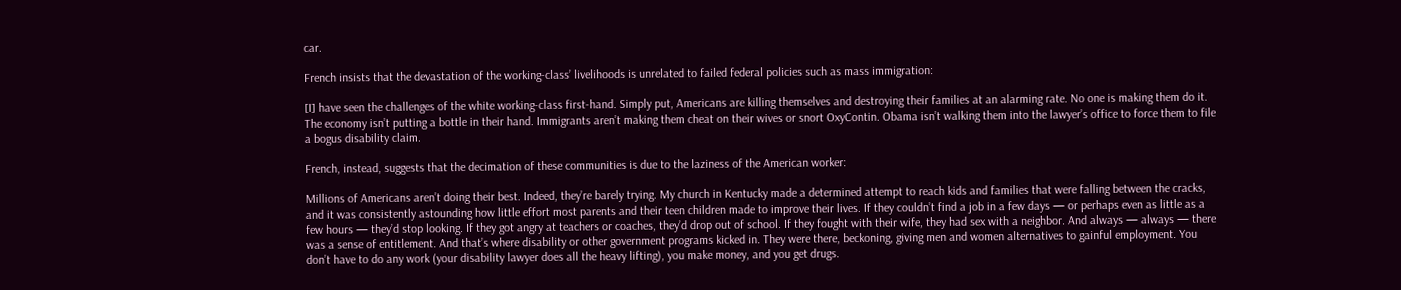car.

French insists that the devastation of the working-class’ livelihoods is unrelated to failed federal policies such as mass immigration:

[I] have seen the challenges of the white working-class first-hand. Simply put, Americans are killing themselves and destroying their families at an alarming rate. No one is making them do it. The economy isn’t putting a bottle in their hand. Immigrants aren’t making them cheat on their wives or snort OxyContin. Obama isn’t walking them into the lawyer’s office to force them to file a bogus disability claim.

French, instead, suggests that the decimation of these communities is due to the laziness of the American worker:

Millions of Americans aren’t doing their best. Indeed, they’re barely trying. My church in Kentucky made a determined attempt to reach kids and families that were falling between the cracks, and it was consistently astounding how little effort most parents and their teen children made to improve their lives. If they couldn’t find a job in a few days — or perhaps even as little as a few hours — they’d stop looking. If they got angry at teachers or coaches, they’d drop out of school. If they fought with their wife, they had sex with a neighbor. And always — always — there was a sense of entitlement. And that’s where disability or other government programs kicked in. They were there, beckoning, giving men and women alternatives to gainful employment. You don’t have to do any work (your disability lawyer does all the heavy lifting), you make money, and you get drugs.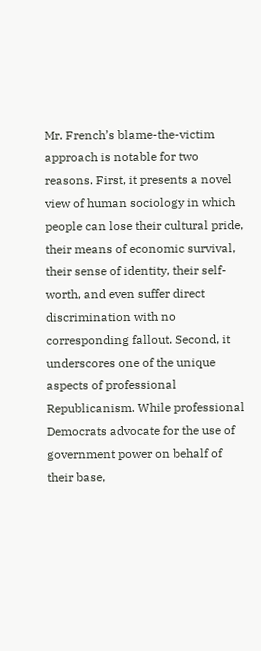Mr. French’s blame-the-victim approach is notable for two reasons. First, it presents a novel view of human sociology in which people can lose their cultural pride, their means of economic survival, their sense of identity, their self-worth, and even suffer direct discrimination with no corresponding fallout. Second, it underscores one of the unique aspects of professional Republicanism. While professional Democrats advocate for the use of government power on behalf of their base,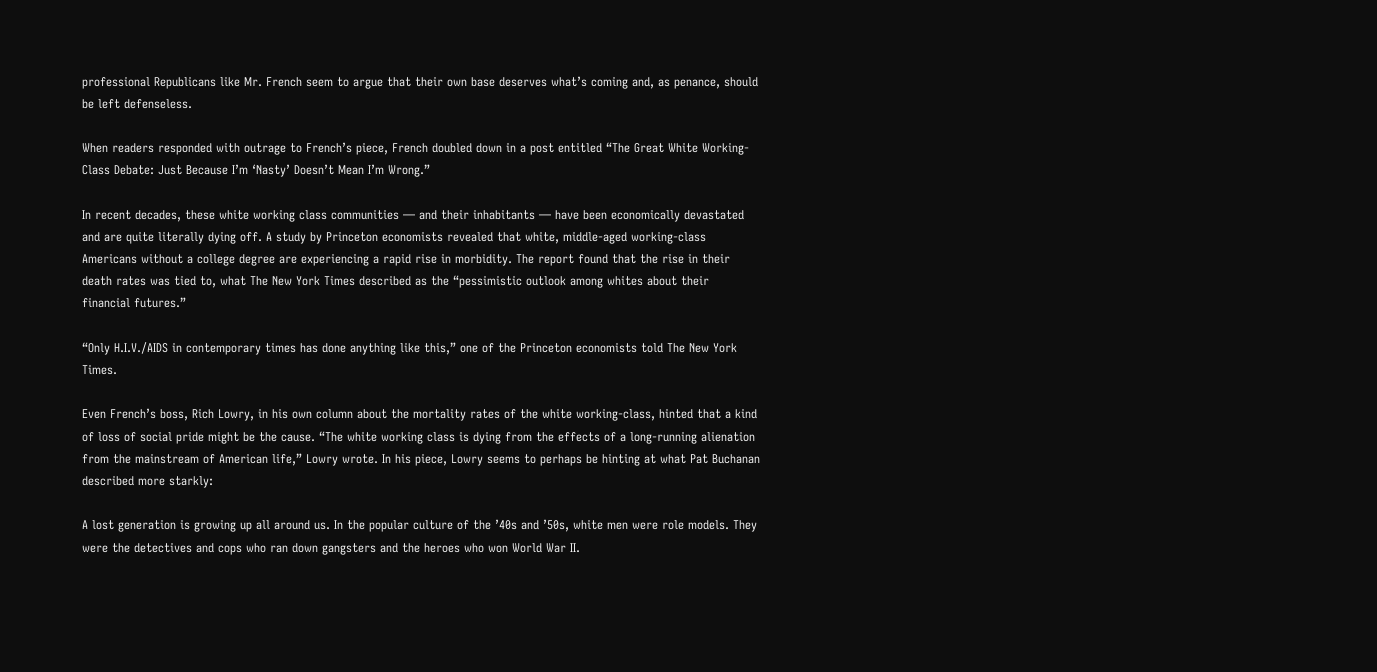professional Republicans like Mr. French seem to argue that their own base deserves what’s coming and, as penance, should be left defenseless.

When readers responded with outrage to French’s piece, French doubled down in a post entitled “The Great White Working-Class Debate: Just Because I’m ‘Nasty’ Doesn’t Mean I’m Wrong.”

In recent decades, these white working class communities — and their inhabitants — have been economically devastated and are quite literally dying off. A study by Princeton economists revealed that white, middle-aged working-class Americans without a college degree are experiencing a rapid rise in morbidity. The report found that the rise in their death rates was tied to, what The New York Times described as the “pessimistic outlook among whites about their financial futures.”

“Only H.I.V./AIDS in contemporary times has done anything like this,” one of the Princeton economists told The New York Times.

Even French’s boss, Rich Lowry, in his own column about the mortality rates of the white working-class, hinted that a kind of loss of social pride might be the cause. “The white working class is dying from the effects of a long-running alienation from the mainstream of American life,” Lowry wrote. In his piece, Lowry seems to perhaps be hinting at what Pat Buchanan described more starkly:

A lost generation is growing up all around us. In the popular culture of the ’40s and ’50s, white men were role models. They were the detectives and cops who ran down gangsters and the heroes who won World War II.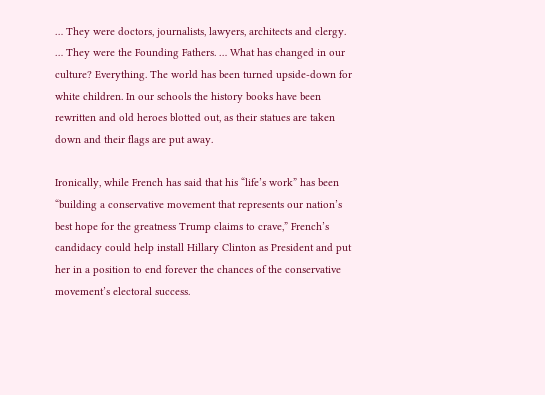… They were doctors, journalists, lawyers, architects and clergy. … They were the Founding Fathers. … What has changed in our culture? Everything. The world has been turned upside-down for white children. In our schools the history books have been rewritten and old heroes blotted out, as their statues are taken down and their flags are put away.

Ironically, while French has said that his “life’s work” has been “building a conservative movement that represents our nation’s best hope for the greatness Trump claims to crave,” French’s candidacy could help install Hillary Clinton as President and put her in a position to end forever the chances of the conservative movement’s electoral success.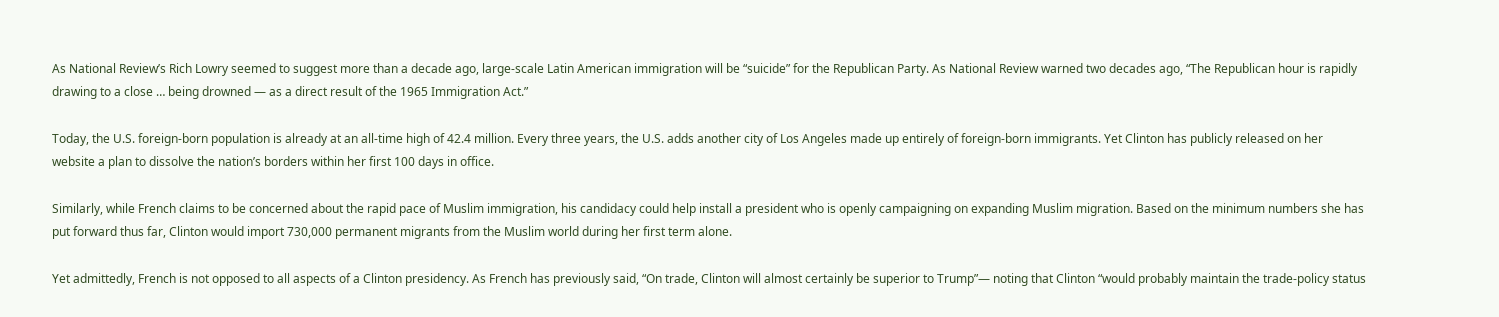As National Review’s Rich Lowry seemed to suggest more than a decade ago, large-scale Latin American immigration will be “suicide” for the Republican Party. As National Review warned two decades ago, “The Republican hour is rapidly drawing to a close … being drowned — as a direct result of the 1965 Immigration Act.”

Today, the U.S. foreign-born population is already at an all-time high of 42.4 million. Every three years, the U.S. adds another city of Los Angeles made up entirely of foreign-born immigrants. Yet Clinton has publicly released on her website a plan to dissolve the nation’s borders within her first 100 days in office.

Similarly, while French claims to be concerned about the rapid pace of Muslim immigration, his candidacy could help install a president who is openly campaigning on expanding Muslim migration. Based on the minimum numbers she has put forward thus far, Clinton would import 730,000 permanent migrants from the Muslim world during her first term alone.

Yet admittedly, French is not opposed to all aspects of a Clinton presidency. As French has previously said, “On trade, Clinton will almost certainly be superior to Trump”— noting that Clinton “would probably maintain the trade-policy status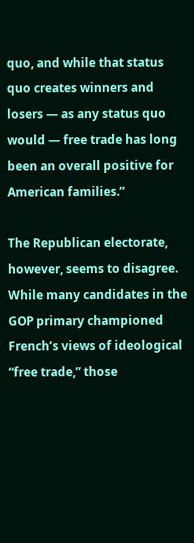quo, and while that status quo creates winners and losers — as any status quo would — free trade has long been an overall positive for American families.”

The Republican electorate, however, seems to disagree. While many candidates in the GOP primary championed French’s views of ideological “free trade,” those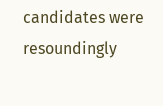candidates were resoundingly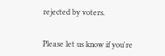rejected by voters.


Please let us know if you're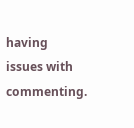having issues with commenting.